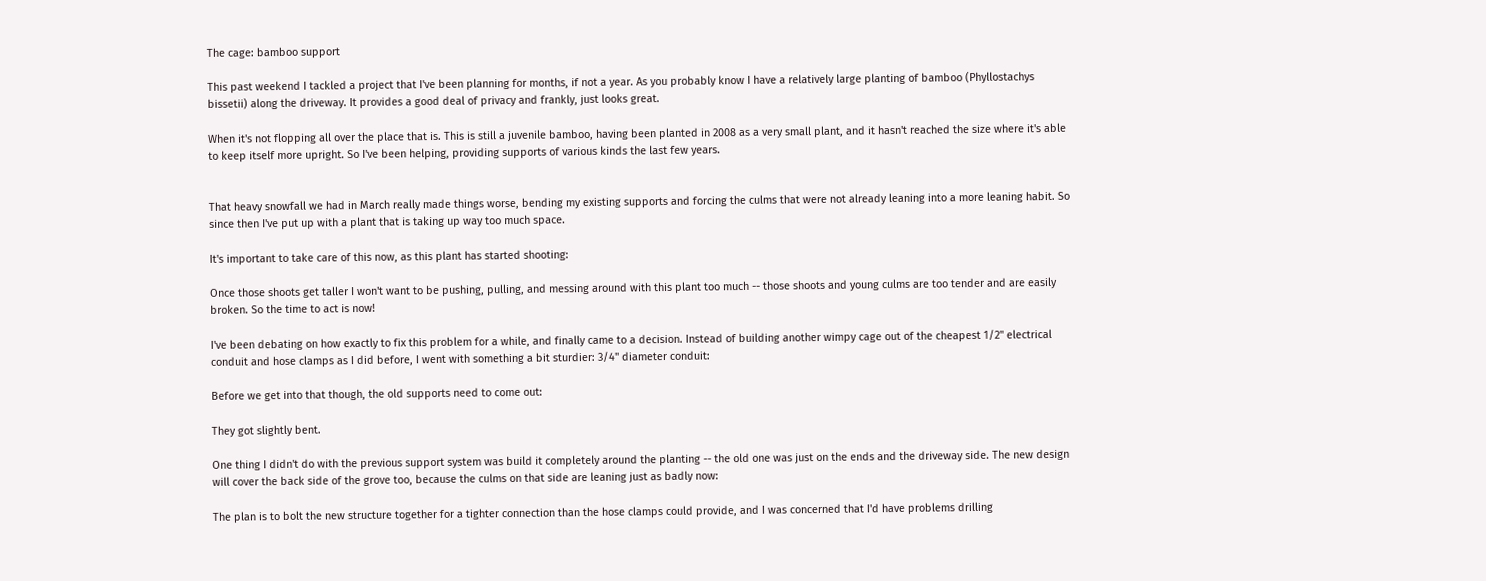The cage: bamboo support

This past weekend I tackled a project that I've been planning for months, if not a year. As you probably know I have a relatively large planting of bamboo (Phyllostachys bissetii) along the driveway. It provides a good deal of privacy and frankly, just looks great.

When it's not flopping all over the place that is. This is still a juvenile bamboo, having been planted in 2008 as a very small plant, and it hasn't reached the size where it's able to keep itself more upright. So I've been helping, providing supports of various kinds the last few years.


That heavy snowfall we had in March really made things worse, bending my existing supports and forcing the culms that were not already leaning into a more leaning habit. So since then I've put up with a plant that is taking up way too much space.

It's important to take care of this now, as this plant has started shooting:

Once those shoots get taller I won't want to be pushing, pulling, and messing around with this plant too much -- those shoots and young culms are too tender and are easily broken. So the time to act is now!

I've been debating on how exactly to fix this problem for a while, and finally came to a decision. Instead of building another wimpy cage out of the cheapest 1/2" electrical conduit and hose clamps as I did before, I went with something a bit sturdier: 3/4" diameter conduit:

Before we get into that though, the old supports need to come out:

They got slightly bent.

One thing I didn't do with the previous support system was build it completely around the planting -- the old one was just on the ends and the driveway side. The new design will cover the back side of the grove too, because the culms on that side are leaning just as badly now:

The plan is to bolt the new structure together for a tighter connection than the hose clamps could provide, and I was concerned that I'd have problems drilling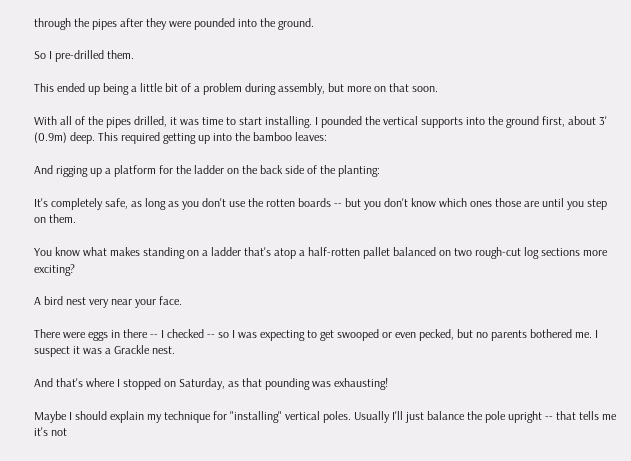through the pipes after they were pounded into the ground.

So I pre-drilled them.

This ended up being a little bit of a problem during assembly, but more on that soon.

With all of the pipes drilled, it was time to start installing. I pounded the vertical supports into the ground first, about 3' (0.9m) deep. This required getting up into the bamboo leaves:

And rigging up a platform for the ladder on the back side of the planting:

It's completely safe, as long as you don't use the rotten boards -- but you don't know which ones those are until you step on them.

You know what makes standing on a ladder that's atop a half-rotten pallet balanced on two rough-cut log sections more exciting?

A bird nest very near your face.

There were eggs in there -- I checked -- so I was expecting to get swooped or even pecked, but no parents bothered me. I suspect it was a Grackle nest.

And that's where I stopped on Saturday, as that pounding was exhausting!

Maybe I should explain my technique for "installing" vertical poles. Usually I'll just balance the pole upright -- that tells me it's not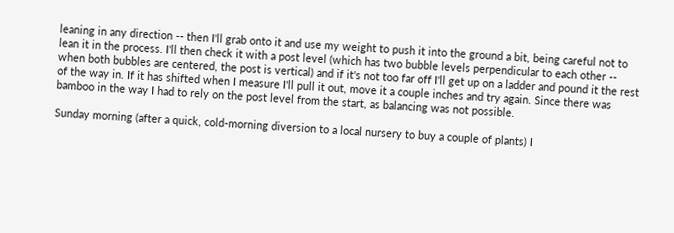leaning in any direction -- then I'll grab onto it and use my weight to push it into the ground a bit, being careful not to lean it in the process. I'll then check it with a post level (which has two bubble levels perpendicular to each other -- when both bubbles are centered, the post is vertical) and if it's not too far off I'll get up on a ladder and pound it the rest of the way in. If it has shifted when I measure I'll pull it out, move it a couple inches and try again. Since there was bamboo in the way I had to rely on the post level from the start, as balancing was not possible.

Sunday morning (after a quick, cold-morning diversion to a local nursery to buy a couple of plants) I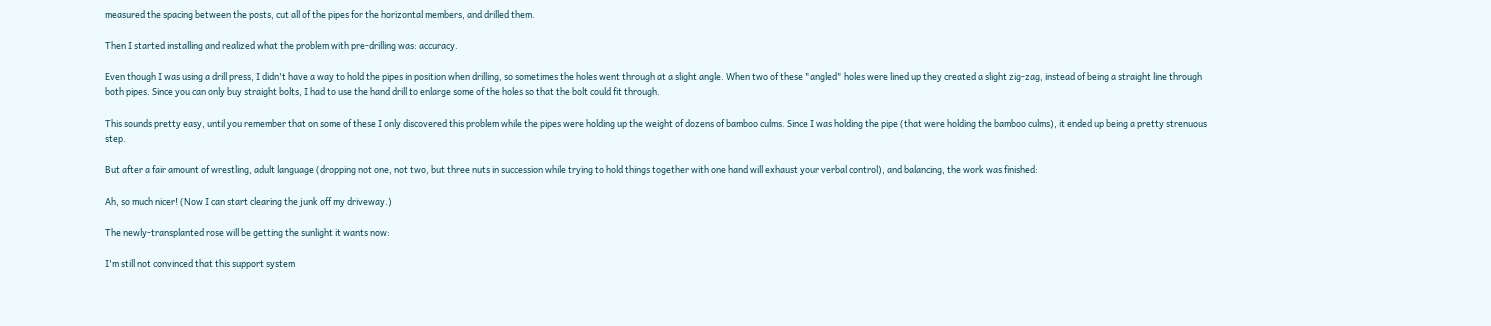measured the spacing between the posts, cut all of the pipes for the horizontal members, and drilled them.

Then I started installing and realized what the problem with pre-drilling was: accuracy.

Even though I was using a drill press, I didn't have a way to hold the pipes in position when drilling, so sometimes the holes went through at a slight angle. When two of these "angled" holes were lined up they created a slight zig-zag, instead of being a straight line through both pipes. Since you can only buy straight bolts, I had to use the hand drill to enlarge some of the holes so that the bolt could fit through.

This sounds pretty easy, until you remember that on some of these I only discovered this problem while the pipes were holding up the weight of dozens of bamboo culms. Since I was holding the pipe (that were holding the bamboo culms), it ended up being a pretty strenuous step.

But after a fair amount of wrestling, adult language (dropping not one, not two, but three nuts in succession while trying to hold things together with one hand will exhaust your verbal control), and balancing, the work was finished:

Ah, so much nicer! (Now I can start clearing the junk off my driveway.)

The newly-transplanted rose will be getting the sunlight it wants now:

I'm still not convinced that this support system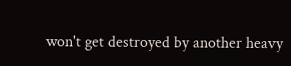won't get destroyed by another heavy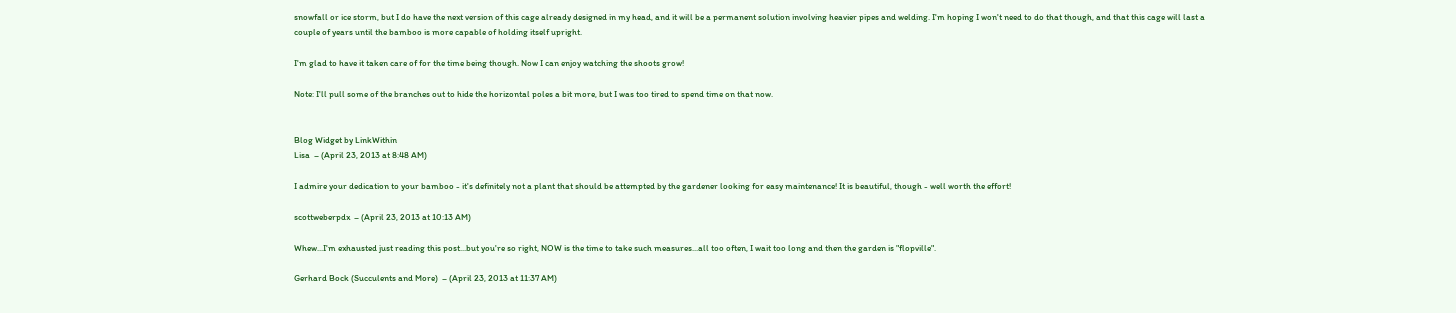snowfall or ice storm, but I do have the next version of this cage already designed in my head, and it will be a permanent solution involving heavier pipes and welding. I'm hoping I won't need to do that though, and that this cage will last a couple of years until the bamboo is more capable of holding itself upright.

I'm glad to have it taken care of for the time being though. Now I can enjoy watching the shoots grow!

Note: I'll pull some of the branches out to hide the horizontal poles a bit more, but I was too tired to spend time on that now.


Blog Widget by LinkWithin
Lisa  – (April 23, 2013 at 8:48 AM)

I admire your dedication to your bamboo - it's definitely not a plant that should be attempted by the gardener looking for easy maintenance! It is beautiful, though - well worth the effort!

scottweberpdx  – (April 23, 2013 at 10:13 AM)

Whew...I'm exhausted just reading this post...but you're so right, NOW is the time to take such measures...all too often, I wait too long and then the garden is "flopville".

Gerhard Bock (Succulents and More)  – (April 23, 2013 at 11:37 AM)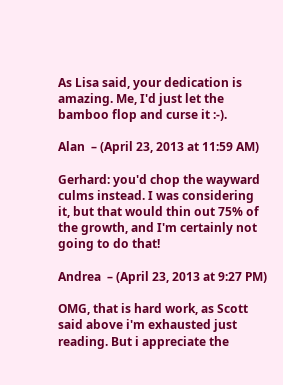As Lisa said, your dedication is amazing. Me, I'd just let the bamboo flop and curse it :-).

Alan  – (April 23, 2013 at 11:59 AM)

Gerhard: you'd chop the wayward culms instead. I was considering it, but that would thin out 75% of the growth, and I'm certainly not going to do that!

Andrea  – (April 23, 2013 at 9:27 PM)

OMG, that is hard work, as Scott said above i'm exhausted just reading. But i appreciate the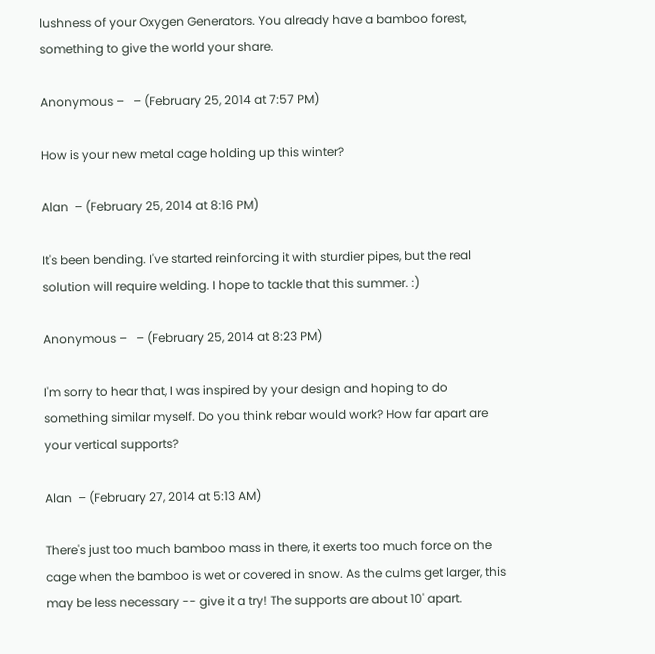lushness of your Oxygen Generators. You already have a bamboo forest, something to give the world your share.

Anonymous –   – (February 25, 2014 at 7:57 PM)

How is your new metal cage holding up this winter?

Alan  – (February 25, 2014 at 8:16 PM)

It's been bending. I've started reinforcing it with sturdier pipes, but the real solution will require welding. I hope to tackle that this summer. :)

Anonymous –   – (February 25, 2014 at 8:23 PM)

I'm sorry to hear that, I was inspired by your design and hoping to do something similar myself. Do you think rebar would work? How far apart are your vertical supports?

Alan  – (February 27, 2014 at 5:13 AM)

There's just too much bamboo mass in there, it exerts too much force on the cage when the bamboo is wet or covered in snow. As the culms get larger, this may be less necessary -- give it a try! The supports are about 10' apart.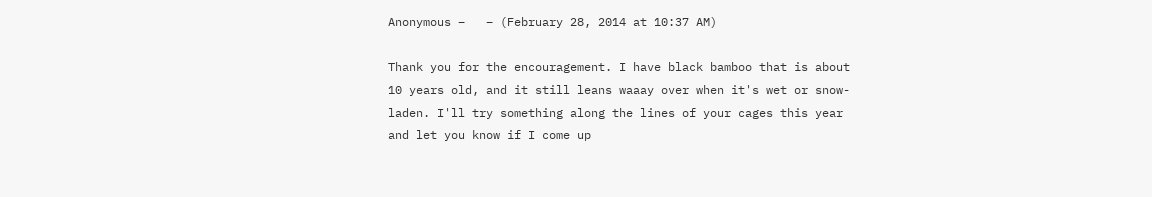Anonymous –   – (February 28, 2014 at 10:37 AM)

Thank you for the encouragement. I have black bamboo that is about 10 years old, and it still leans waaay over when it's wet or snow-laden. I'll try something along the lines of your cages this year and let you know if I come up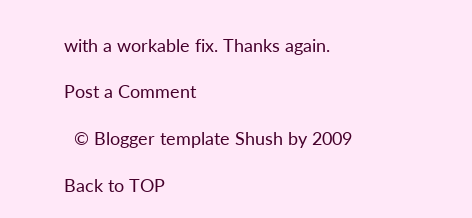with a workable fix. Thanks again.

Post a Comment

  © Blogger template Shush by 2009

Back to TOP